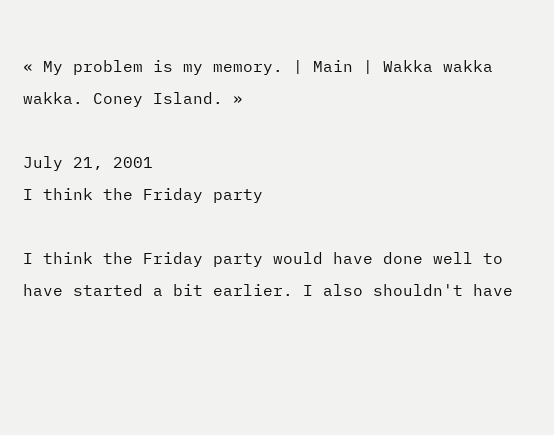« My problem is my memory. | Main | Wakka wakka wakka. Coney Island. »

July 21, 2001
I think the Friday party

I think the Friday party would have done well to have started a bit earlier. I also shouldn't have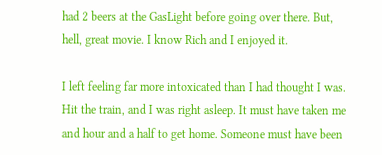had 2 beers at the GasLight before going over there. But, hell, great movie. I know Rich and I enjoyed it.

I left feeling far more intoxicated than I had thought I was. Hit the train, and I was right asleep. It must have taken me and hour and a half to get home. Someone must have been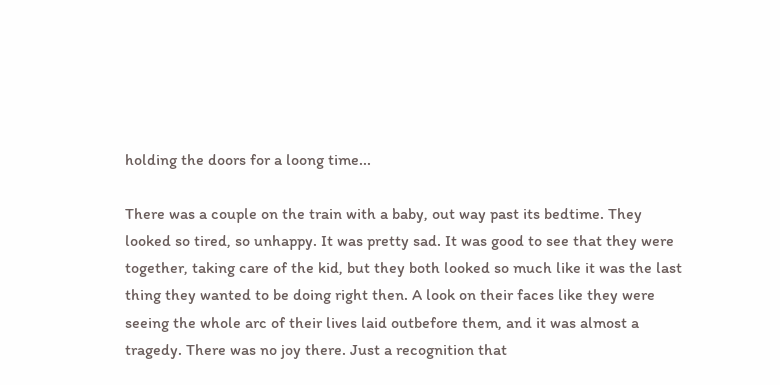holding the doors for a loong time...

There was a couple on the train with a baby, out way past its bedtime. They looked so tired, so unhappy. It was pretty sad. It was good to see that they were together, taking care of the kid, but they both looked so much like it was the last thing they wanted to be doing right then. A look on their faces like they were seeing the whole arc of their lives laid outbefore them, and it was almost a tragedy. There was no joy there. Just a recognition that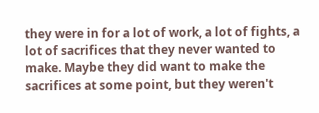they were in for a lot of work, a lot of fights, a lot of sacrifices that they never wanted to make. Maybe they did want to make the sacrifices at some point, but they weren't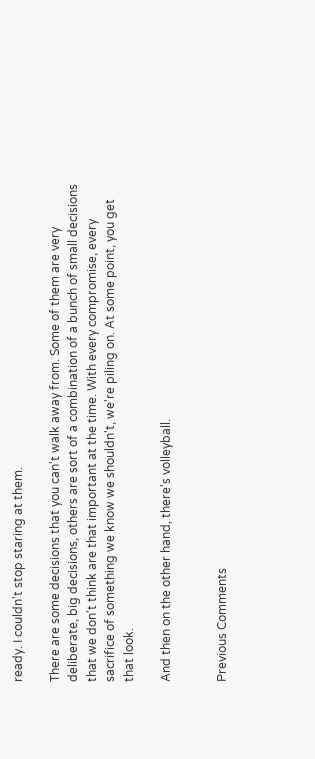ready. I couldn't stop staring at them.

There are some decisions that you can't walk away from. Some of them are very deliberate, big decisions, others are sort of a combination of a bunch of small decisions that we don't think are that important at the time. With every compromise, every sacrifice of something we know we shouldn't, we're piling on. At some point, you get that look.

And then on the other hand, there's volleyball.


Previous Comments